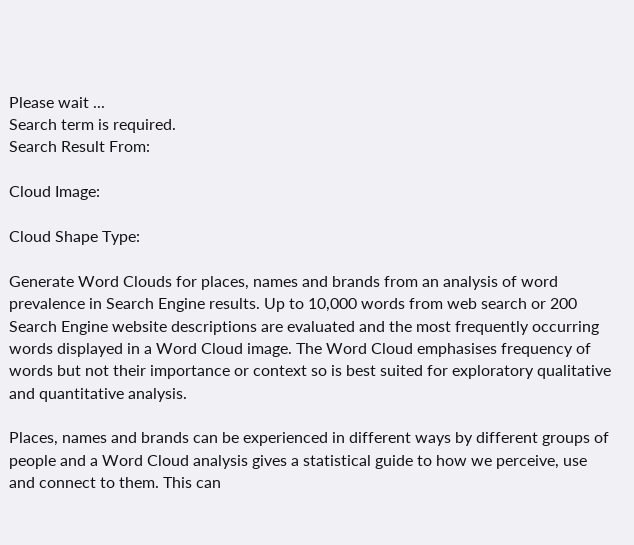Please wait ...
Search term is required.
Search Result From:

Cloud Image:

Cloud Shape Type:

Generate Word Clouds for places, names and brands from an analysis of word prevalence in Search Engine results. Up to 10,000 words from web search or 200 Search Engine website descriptions are evaluated and the most frequently occurring words displayed in a Word Cloud image. The Word Cloud emphasises frequency of words but not their importance or context so is best suited for exploratory qualitative and quantitative analysis.

Places, names and brands can be experienced in different ways by different groups of people and a Word Cloud analysis gives a statistical guide to how we perceive, use and connect to them. This can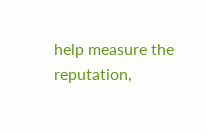help measure the reputation,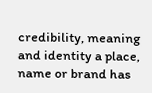credibility, meaning and identity a place, name or brand has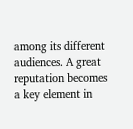among its different audiences. A great reputation becomes a key element in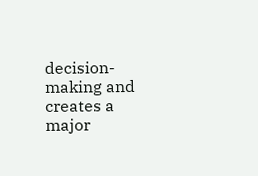decision-making and creates a major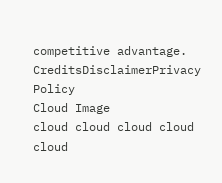competitive advantage.
CreditsDisclaimerPrivacy Policy
Cloud Image
cloud cloud cloud cloud cloud